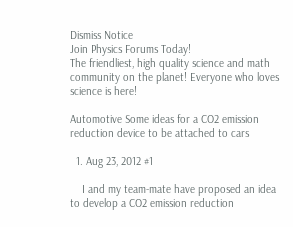Dismiss Notice
Join Physics Forums Today!
The friendliest, high quality science and math community on the planet! Everyone who loves science is here!

Automotive Some ideas for a CO2 emission reduction device to be attached to cars

  1. Aug 23, 2012 #1

    I and my team-mate have proposed an idea to develop a CO2 emission reduction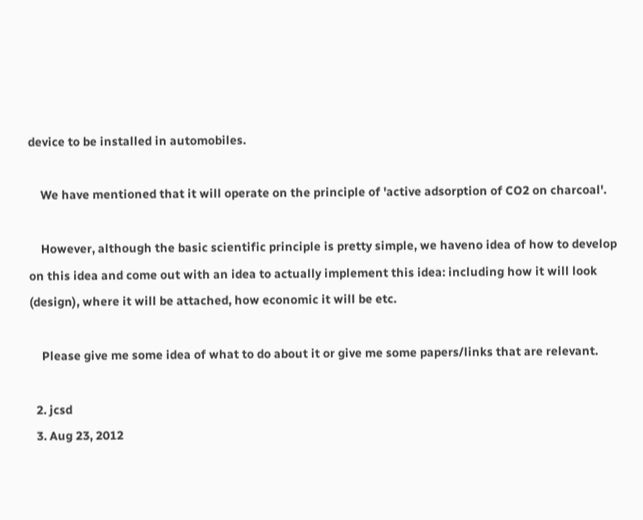device to be installed in automobiles.

    We have mentioned that it will operate on the principle of 'active adsorption of CO2 on charcoal'.

    However, although the basic scientific principle is pretty simple, we haveno idea of how to develop on this idea and come out with an idea to actually implement this idea: including how it will look (design), where it will be attached, how economic it will be etc.

    Please give me some idea of what to do about it or give me some papers/links that are relevant.

  2. jcsd
  3. Aug 23, 2012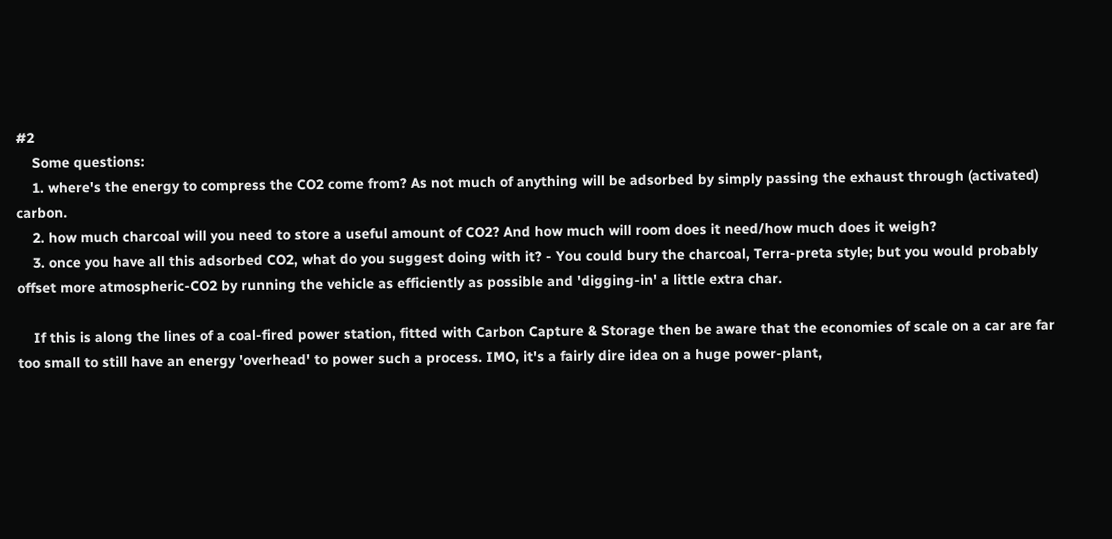#2
    Some questions:
    1. where's the energy to compress the CO2 come from? As not much of anything will be adsorbed by simply passing the exhaust through (activated) carbon.
    2. how much charcoal will you need to store a useful amount of CO2? And how much will room does it need/how much does it weigh?
    3. once you have all this adsorbed CO2, what do you suggest doing with it? - You could bury the charcoal, Terra-preta style; but you would probably offset more atmospheric-CO2 by running the vehicle as efficiently as possible and 'digging-in' a little extra char.

    If this is along the lines of a coal-fired power station, fitted with Carbon Capture & Storage then be aware that the economies of scale on a car are far too small to still have an energy 'overhead' to power such a process. IMO, it's a fairly dire idea on a huge power-plant,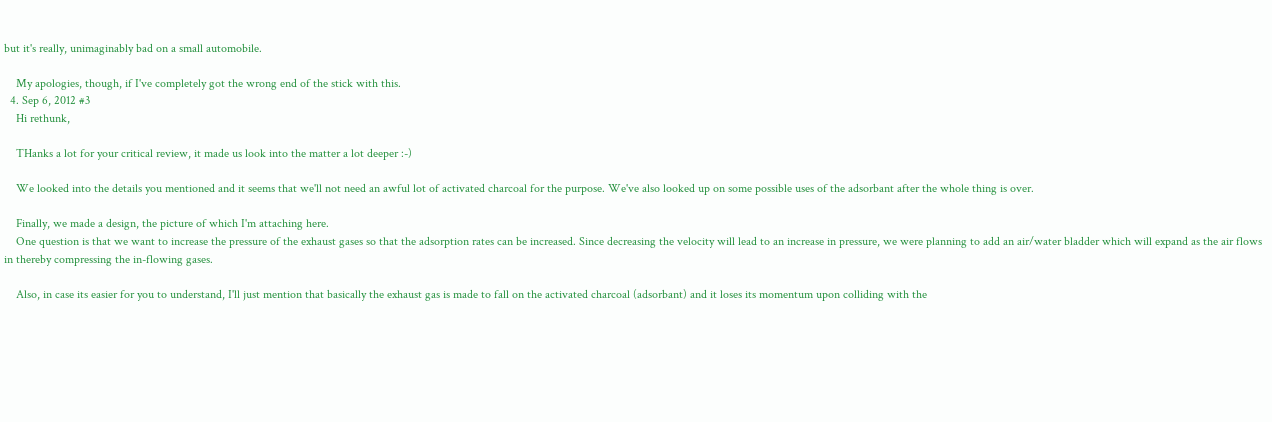but it's really, unimaginably bad on a small automobile.

    My apologies, though, if I've completely got the wrong end of the stick with this.
  4. Sep 6, 2012 #3
    Hi rethunk,

    THanks a lot for your critical review, it made us look into the matter a lot deeper :-)

    We looked into the details you mentioned and it seems that we'll not need an awful lot of activated charcoal for the purpose. We've also looked up on some possible uses of the adsorbant after the whole thing is over.

    Finally, we made a design, the picture of which I'm attaching here.
    One question is that we want to increase the pressure of the exhaust gases so that the adsorption rates can be increased. Since decreasing the velocity will lead to an increase in pressure, we were planning to add an air/water bladder which will expand as the air flows in thereby compressing the in-flowing gases.

    Also, in case its easier for you to understand, I'll just mention that basically the exhaust gas is made to fall on the activated charcoal (adsorbant) and it loses its momentum upon colliding with the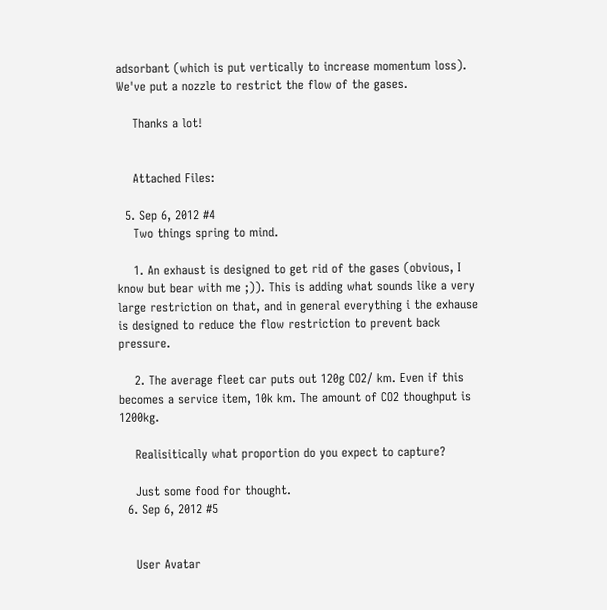adsorbant (which is put vertically to increase momentum loss). We've put a nozzle to restrict the flow of the gases.

    Thanks a lot!


    Attached Files:

  5. Sep 6, 2012 #4
    Two things spring to mind.

    1. An exhaust is designed to get rid of the gases (obvious, I know but bear with me ;)). This is adding what sounds like a very large restriction on that, and in general everything i the exhause is designed to reduce the flow restriction to prevent back pressure.

    2. The average fleet car puts out 120g CO2/ km. Even if this becomes a service item, 10k km. The amount of CO2 thoughput is 1200kg.

    Realisitically what proportion do you expect to capture?

    Just some food for thought.
  6. Sep 6, 2012 #5


    User Avatar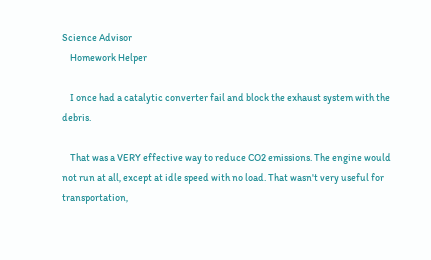Science Advisor
    Homework Helper

    I once had a catalytic converter fail and block the exhaust system with the debris.

    That was a VERY effective way to reduce CO2 emissions. The engine would not run at all, except at idle speed with no load. That wasn't very useful for transportation,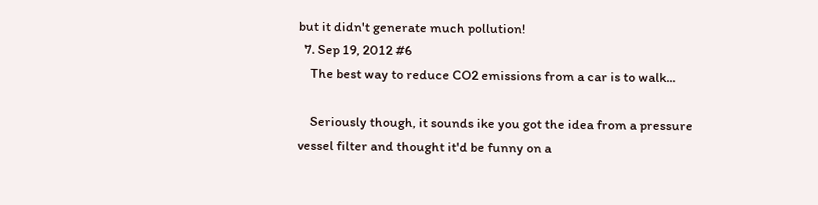but it didn't generate much pollution!
  7. Sep 19, 2012 #6
    The best way to reduce CO2 emissions from a car is to walk...

    Seriously though, it sounds ike you got the idea from a pressure vessel filter and thought it'd be funny on a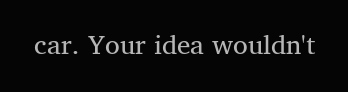car. Your idea wouldn't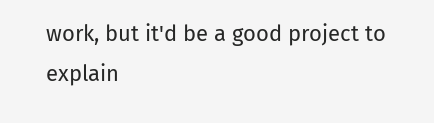work, but it'd be a good project to explain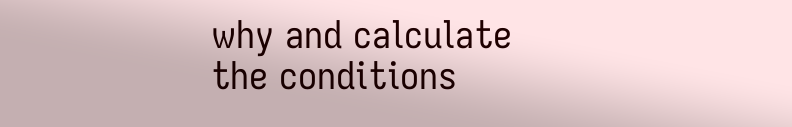why and calculate the conditions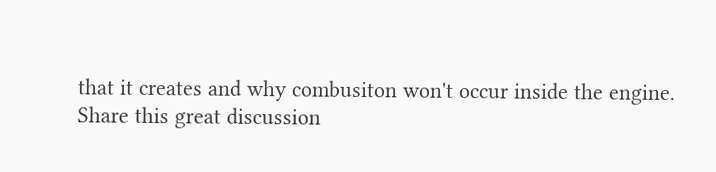that it creates and why combusiton won't occur inside the engine.
Share this great discussion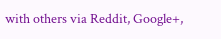with others via Reddit, Google+,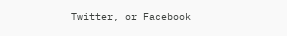Twitter, or Facebook